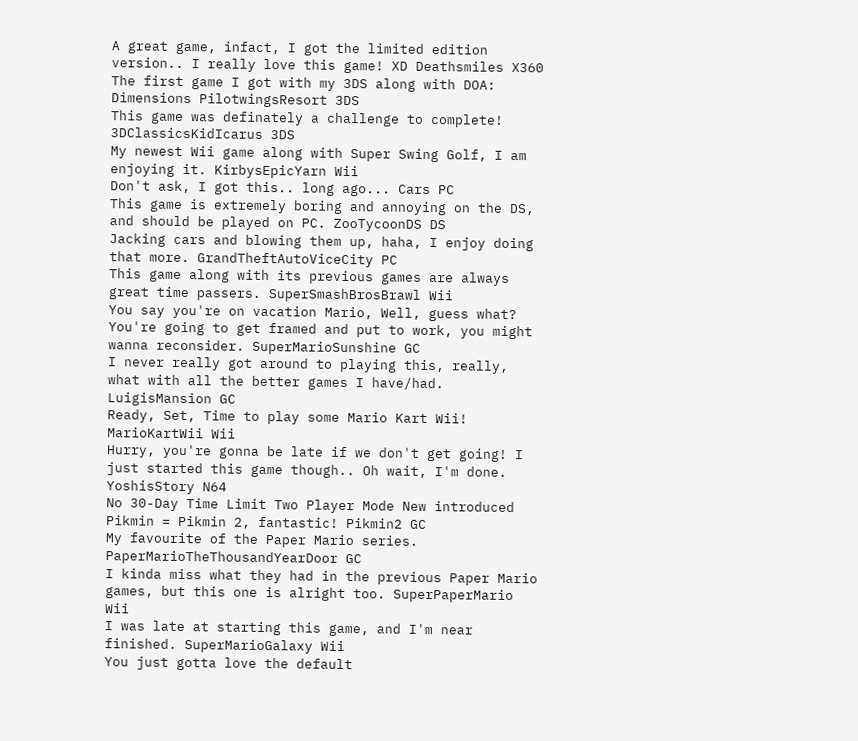A great game, infact, I got the limited edition version.. I really love this game! XD Deathsmiles X360
The first game I got with my 3DS along with DOA: Dimensions PilotwingsResort 3DS
This game was definately a challenge to complete! 3DClassicsKidIcarus 3DS
My newest Wii game along with Super Swing Golf, I am enjoying it. KirbysEpicYarn Wii
Don't ask, I got this.. long ago... Cars PC
This game is extremely boring and annoying on the DS, and should be played on PC. ZooTycoonDS DS
Jacking cars and blowing them up, haha, I enjoy doing that more. GrandTheftAutoViceCity PC
This game along with its previous games are always great time passers. SuperSmashBrosBrawl Wii
You say you're on vacation Mario, Well, guess what? You're going to get framed and put to work, you might wanna reconsider. SuperMarioSunshine GC
I never really got around to playing this, really, what with all the better games I have/had. LuigisMansion GC
Ready, Set, Time to play some Mario Kart Wii! MarioKartWii Wii
Hurry, you're gonna be late if we don't get going! I just started this game though.. Oh wait, I'm done. YoshisStory N64
No 30-Day Time Limit Two Player Mode New introduced Pikmin = Pikmin 2, fantastic! Pikmin2 GC
My favourite of the Paper Mario series. PaperMarioTheThousandYearDoor GC
I kinda miss what they had in the previous Paper Mario games, but this one is alright too. SuperPaperMario Wii
I was late at starting this game, and I'm near finished. SuperMarioGalaxy Wii
You just gotta love the default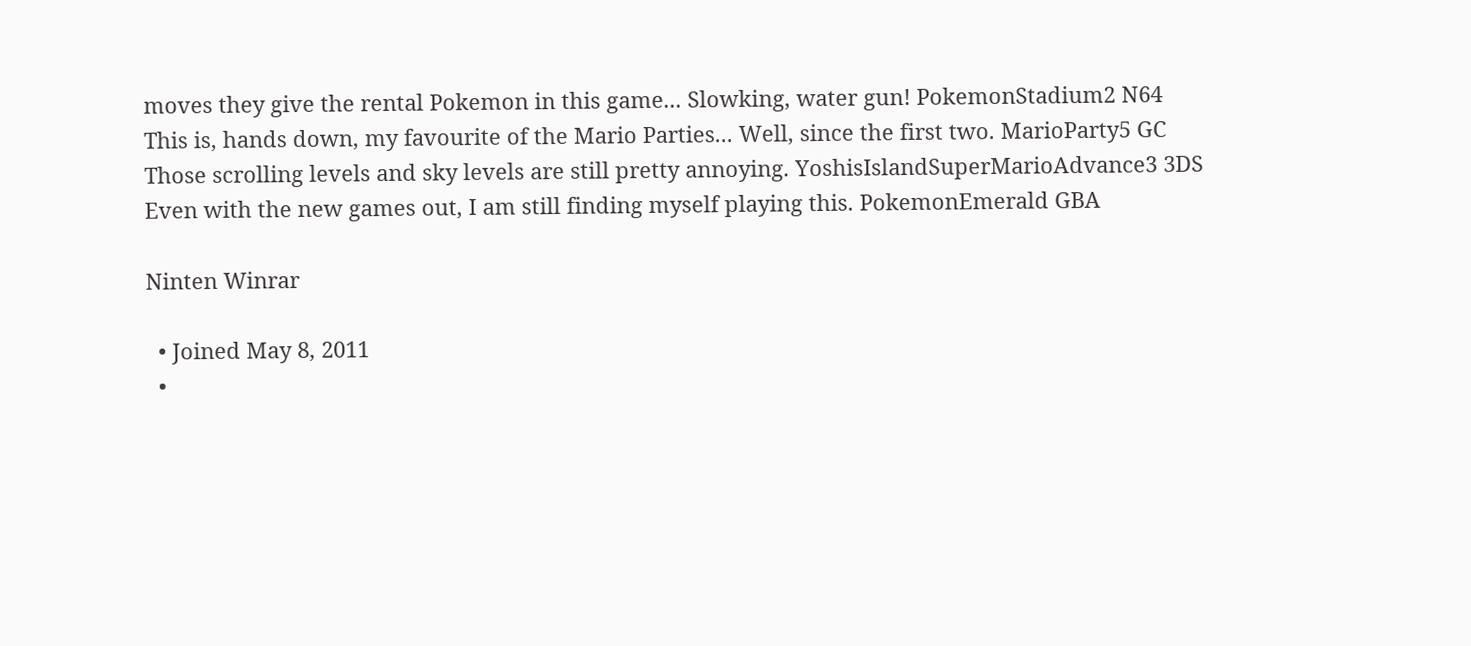moves they give the rental Pokemon in this game... Slowking, water gun! PokemonStadium2 N64
This is, hands down, my favourite of the Mario Parties... Well, since the first two. MarioParty5 GC
Those scrolling levels and sky levels are still pretty annoying. YoshisIslandSuperMarioAdvance3 3DS
Even with the new games out, I am still finding myself playing this. PokemonEmerald GBA

Ninten Winrar

  • Joined May 8, 2011
  •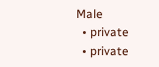Male
  • private
  • private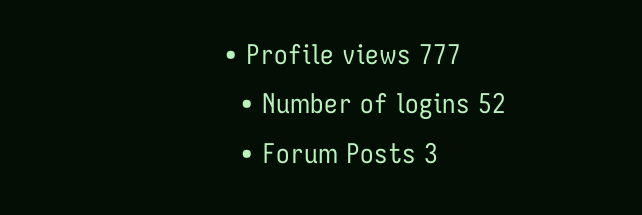• Profile views 777
  • Number of logins 52
  • Forum Posts 3